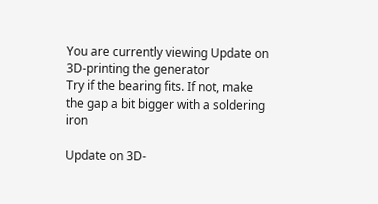You are currently viewing Update on 3D-printing the generator
Try if the bearing fits. If not, make the gap a bit bigger with a soldering iron

Update on 3D-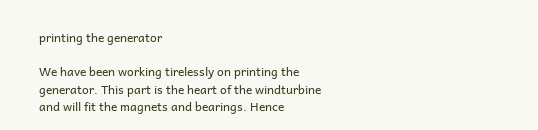printing the generator

We have been working tirelessly on printing the generator. This part is the heart of the windturbine and will fit the magnets and bearings. Hence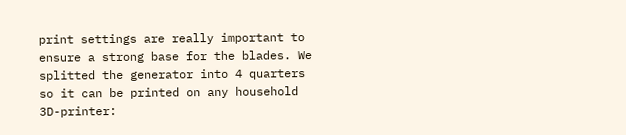print settings are really important to ensure a strong base for the blades. We splitted the generator into 4 quarters so it can be printed on any household 3D-printer: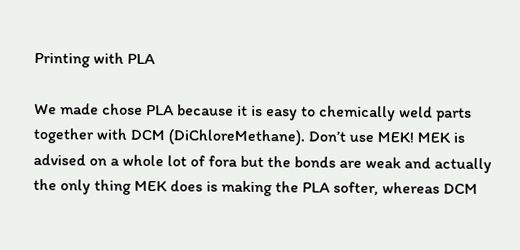Printing with PLA

We made chose PLA because it is easy to chemically weld parts together with DCM (DiChloreMethane). Don’t use MEK! MEK is advised on a whole lot of fora but the bonds are weak and actually the only thing MEK does is making the PLA softer, whereas DCM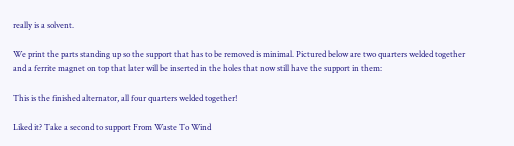really is a solvent.

We print the parts standing up so the support that has to be removed is minimal. Pictured below are two quarters welded together and a ferrite magnet on top that later will be inserted in the holes that now still have the support in them:

This is the finished alternator, all four quarters welded together!

Liked it? Take a second to support From Waste To Wind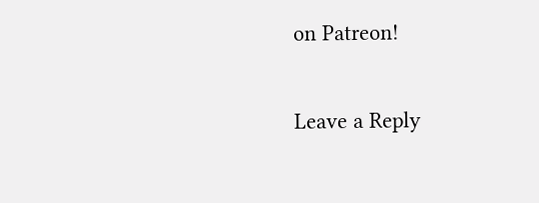on Patreon!

Leave a Reply